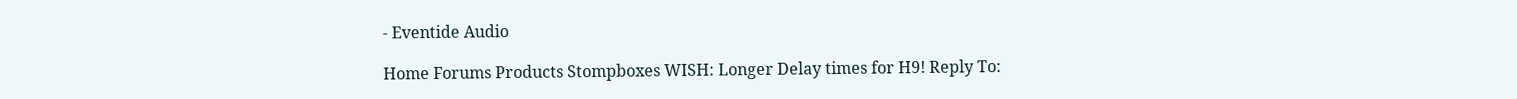- Eventide Audio

Home Forums Products Stompboxes WISH: Longer Delay times for H9! Reply To: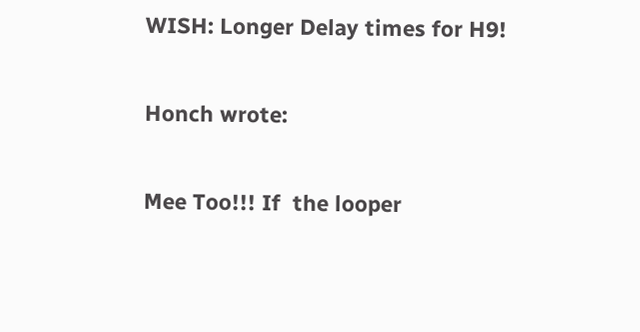WISH: Longer Delay times for H9!

Honch wrote:

Mee Too!!! If  the looper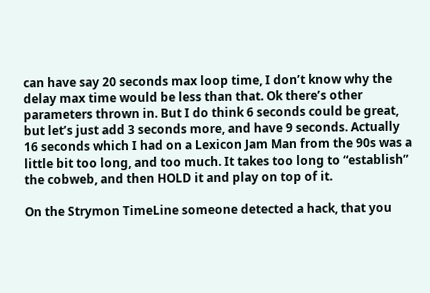can have say 20 seconds max loop time, I don’t know why the delay max time would be less than that. Ok there’s other parameters thrown in. But I do think 6 seconds could be great, but let’s just add 3 seconds more, and have 9 seconds. Actually 16 seconds which I had on a Lexicon Jam Man from the 90s was a little bit too long, and too much. It takes too long to “establish” the cobweb, and then HOLD it and play on top of it.

On the Strymon TimeLine someone detected a hack, that you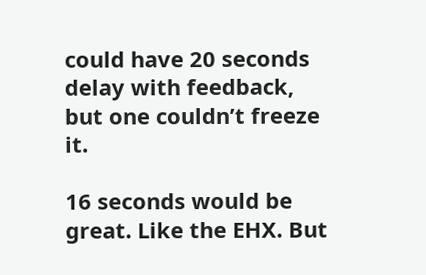could have 20 seconds delay with feedback, but one couldn’t freeze it.

16 seconds would be great. Like the EHX. But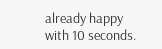already happy with 10 seconds.